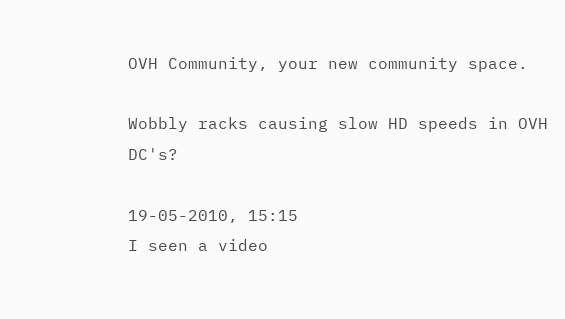OVH Community, your new community space.

Wobbly racks causing slow HD speeds in OVH DC's?

19-05-2010, 15:15
I seen a video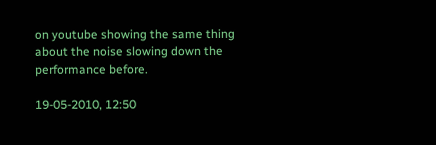on youtube showing the same thing about the noise slowing down the performance before.

19-05-2010, 12:50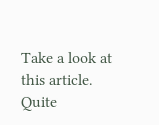Take a look at this article. Quite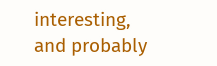interesting, and probably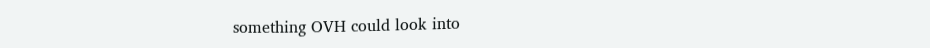something OVH could look into